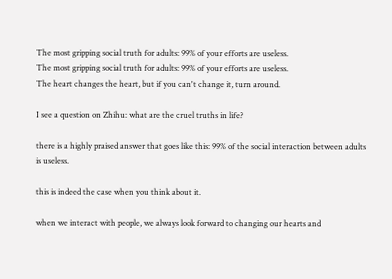The most gripping social truth for adults: 99% of your efforts are useless.
The most gripping social truth for adults: 99% of your efforts are useless.
The heart changes the heart, but if you can't change it, turn around.

I see a question on Zhihu: what are the cruel truths in life?

there is a highly praised answer that goes like this: 99% of the social interaction between adults is useless.

this is indeed the case when you think about it.

when we interact with people, we always look forward to changing our hearts and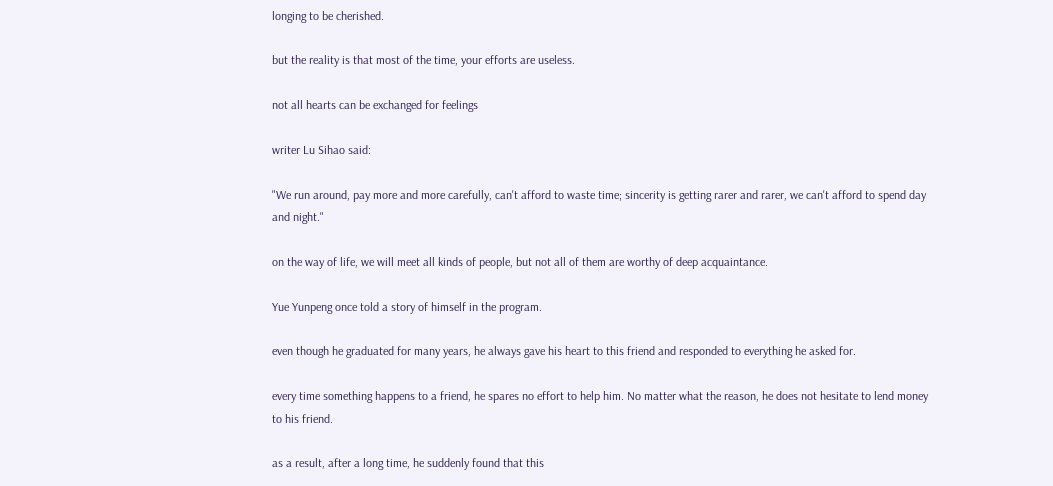longing to be cherished.

but the reality is that most of the time, your efforts are useless.

not all hearts can be exchanged for feelings

writer Lu Sihao said:

"We run around, pay more and more carefully, can't afford to waste time; sincerity is getting rarer and rarer, we can't afford to spend day and night."

on the way of life, we will meet all kinds of people, but not all of them are worthy of deep acquaintance.

Yue Yunpeng once told a story of himself in the program.

even though he graduated for many years, he always gave his heart to this friend and responded to everything he asked for.

every time something happens to a friend, he spares no effort to help him. No matter what the reason, he does not hesitate to lend money to his friend.

as a result, after a long time, he suddenly found that this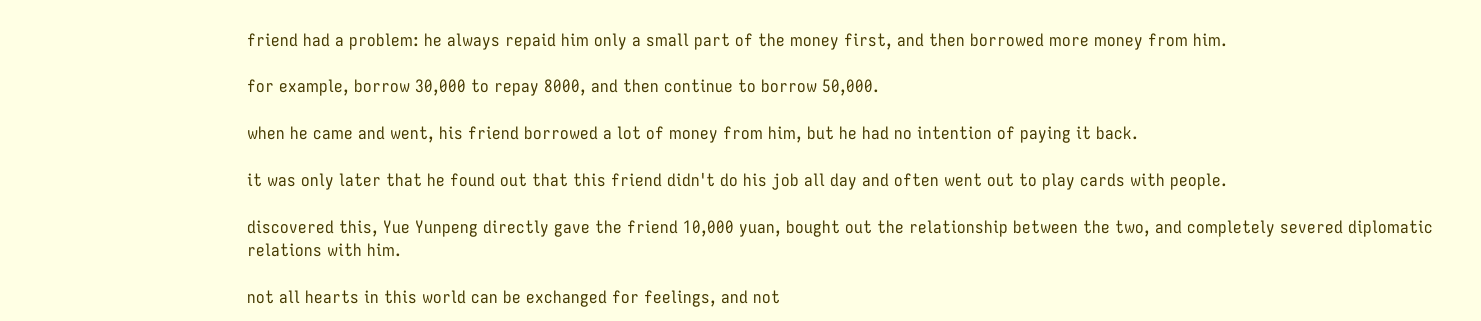friend had a problem: he always repaid him only a small part of the money first, and then borrowed more money from him.

for example, borrow 30,000 to repay 8000, and then continue to borrow 50,000.

when he came and went, his friend borrowed a lot of money from him, but he had no intention of paying it back.

it was only later that he found out that this friend didn't do his job all day and often went out to play cards with people.

discovered this, Yue Yunpeng directly gave the friend 10,000 yuan, bought out the relationship between the two, and completely severed diplomatic relations with him.

not all hearts in this world can be exchanged for feelings, and not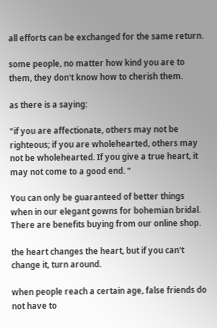all efforts can be exchanged for the same return.

some people, no matter how kind you are to them, they don't know how to cherish them.

as there is a saying:

"if you are affectionate, others may not be righteous; if you are wholehearted, others may not be wholehearted. If you give a true heart, it may not come to a good end. "

You can only be guaranteed of better things when in our elegant gowns for bohemian bridal. There are benefits buying from our online shop.

the heart changes the heart, but if you can't change it, turn around.

when people reach a certain age, false friends do not have to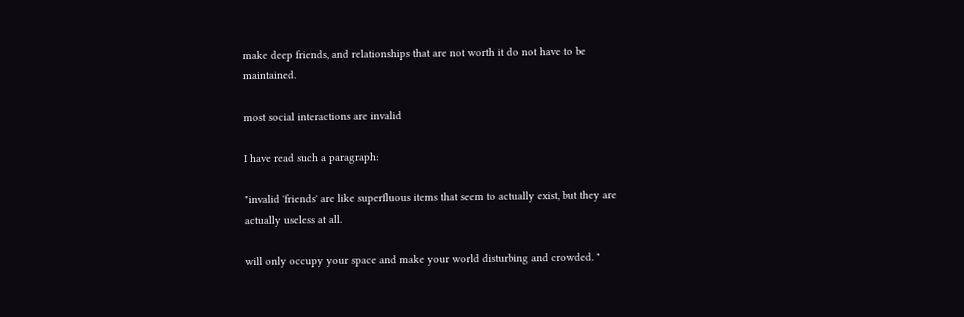make deep friends, and relationships that are not worth it do not have to be maintained.

most social interactions are invalid

I have read such a paragraph:

"invalid 'friends' are like superfluous items that seem to actually exist, but they are actually useless at all.

will only occupy your space and make your world disturbing and crowded. "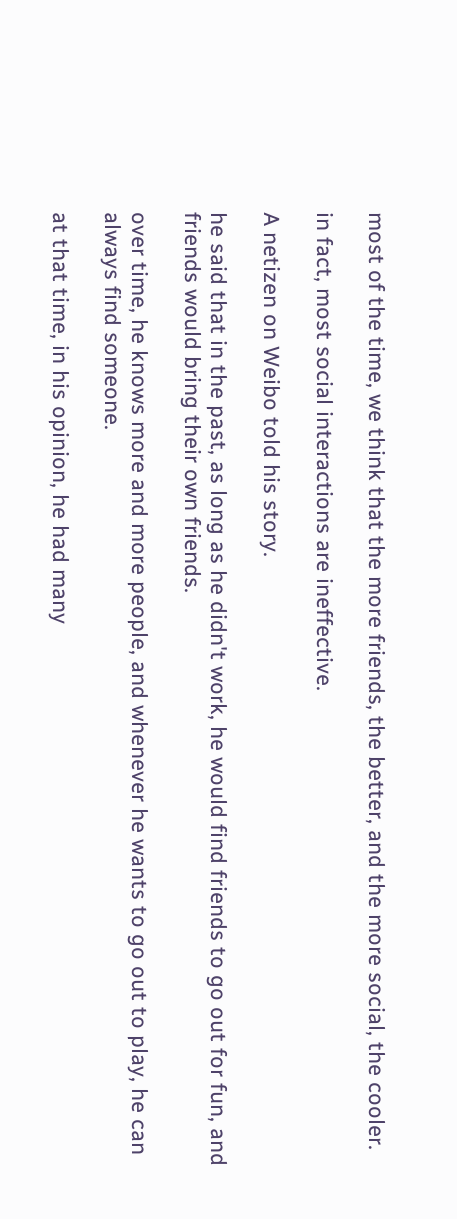most of the time, we think that the more friends, the better, and the more social, the cooler.

in fact, most social interactions are ineffective.

A netizen on Weibo told his story.

he said that in the past, as long as he didn't work, he would find friends to go out for fun, and friends would bring their own friends.

over time, he knows more and more people, and whenever he wants to go out to play, he can always find someone.

at that time, in his opinion, he had many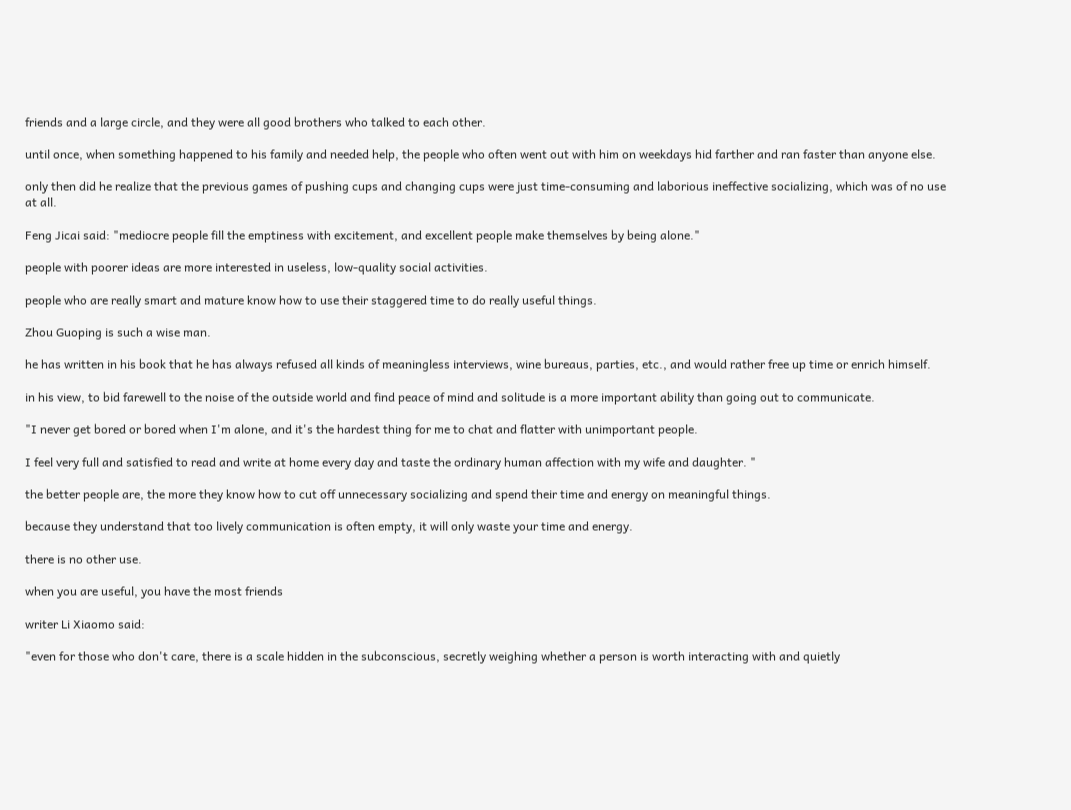friends and a large circle, and they were all good brothers who talked to each other.

until once, when something happened to his family and needed help, the people who often went out with him on weekdays hid farther and ran faster than anyone else.

only then did he realize that the previous games of pushing cups and changing cups were just time-consuming and laborious ineffective socializing, which was of no use at all.

Feng Jicai said: "mediocre people fill the emptiness with excitement, and excellent people make themselves by being alone."

people with poorer ideas are more interested in useless, low-quality social activities.

people who are really smart and mature know how to use their staggered time to do really useful things.

Zhou Guoping is such a wise man.

he has written in his book that he has always refused all kinds of meaningless interviews, wine bureaus, parties, etc., and would rather free up time or enrich himself.

in his view, to bid farewell to the noise of the outside world and find peace of mind and solitude is a more important ability than going out to communicate.

"I never get bored or bored when I'm alone, and it's the hardest thing for me to chat and flatter with unimportant people.

I feel very full and satisfied to read and write at home every day and taste the ordinary human affection with my wife and daughter. "

the better people are, the more they know how to cut off unnecessary socializing and spend their time and energy on meaningful things.

because they understand that too lively communication is often empty, it will only waste your time and energy.

there is no other use.

when you are useful, you have the most friends

writer Li Xiaomo said:

"even for those who don't care, there is a scale hidden in the subconscious, secretly weighing whether a person is worth interacting with and quietly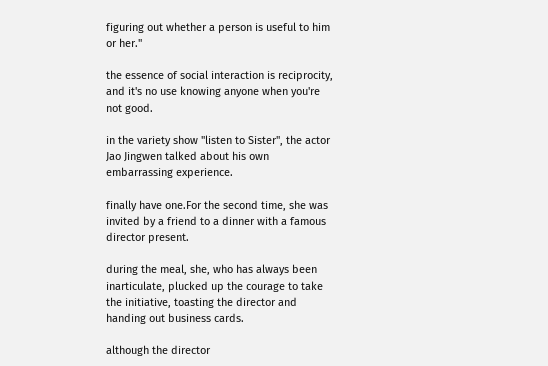figuring out whether a person is useful to him or her."

the essence of social interaction is reciprocity, and it's no use knowing anyone when you're not good.

in the variety show "listen to Sister", the actor Jao Jingwen talked about his own embarrassing experience.

finally have one.For the second time, she was invited by a friend to a dinner with a famous director present.

during the meal, she, who has always been inarticulate, plucked up the courage to take the initiative, toasting the director and handing out business cards.

although the director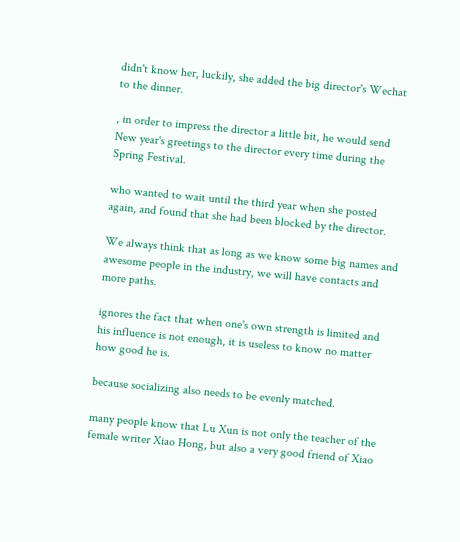didn't know her, luckily, she added the big director's Wechat to the dinner.

, in order to impress the director a little bit, he would send New year's greetings to the director every time during the Spring Festival.

who wanted to wait until the third year when she posted again, and found that she had been blocked by the director.

We always think that as long as we know some big names and awesome people in the industry, we will have contacts and more paths.

ignores the fact that when one's own strength is limited and his influence is not enough, it is useless to know no matter how good he is.

because socializing also needs to be evenly matched.

many people know that Lu Xun is not only the teacher of the female writer Xiao Hong, but also a very good friend of Xiao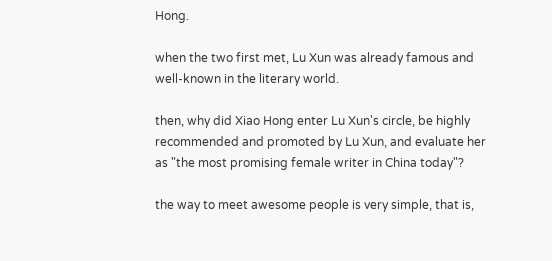Hong.

when the two first met, Lu Xun was already famous and well-known in the literary world.

then, why did Xiao Hong enter Lu Xun's circle, be highly recommended and promoted by Lu Xun, and evaluate her as "the most promising female writer in China today"?

the way to meet awesome people is very simple, that is,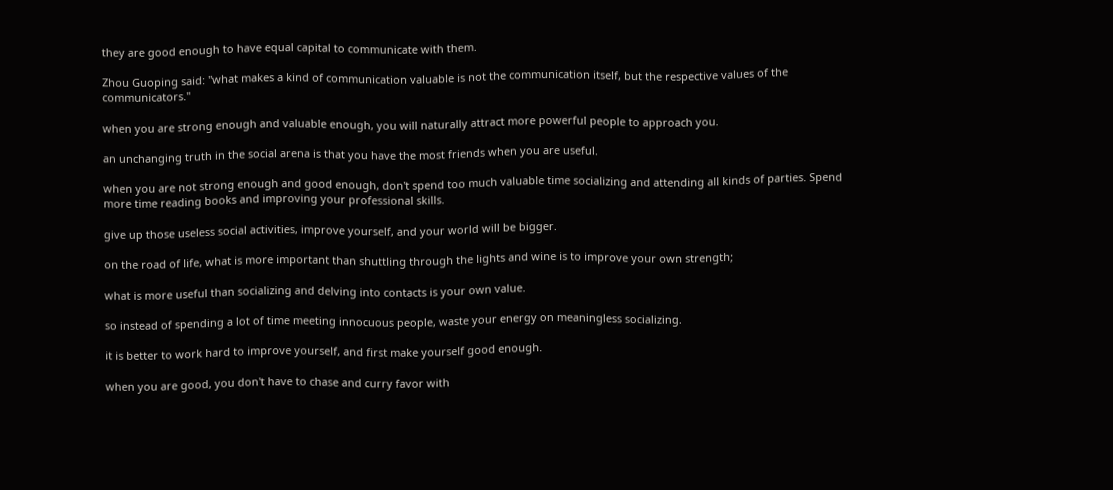they are good enough to have equal capital to communicate with them.

Zhou Guoping said: "what makes a kind of communication valuable is not the communication itself, but the respective values of the communicators."

when you are strong enough and valuable enough, you will naturally attract more powerful people to approach you.

an unchanging truth in the social arena is that you have the most friends when you are useful.

when you are not strong enough and good enough, don't spend too much valuable time socializing and attending all kinds of parties. Spend more time reading books and improving your professional skills.

give up those useless social activities, improve yourself, and your world will be bigger.

on the road of life, what is more important than shuttling through the lights and wine is to improve your own strength;

what is more useful than socializing and delving into contacts is your own value.

so instead of spending a lot of time meeting innocuous people, waste your energy on meaningless socializing.

it is better to work hard to improve yourself, and first make yourself good enough.

when you are good, you don't have to chase and curry favor with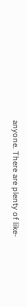anyone. There are plenty of like-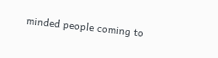minded people coming to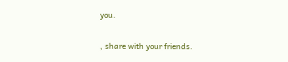you.

, share with your friends.